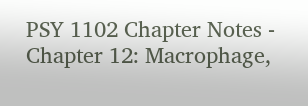PSY 1102 Chapter Notes - Chapter 12: Macrophage,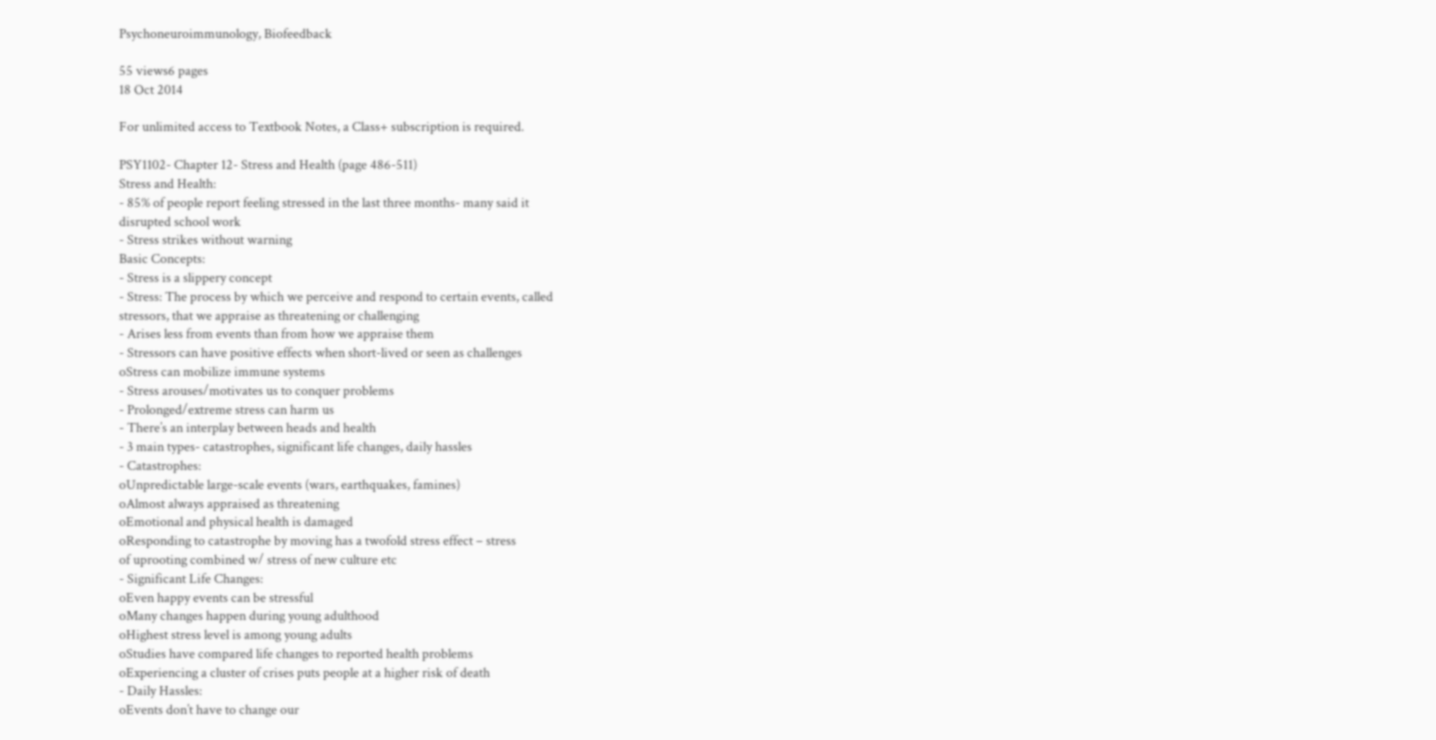Psychoneuroimmunology, Biofeedback

55 views6 pages
18 Oct 2014

For unlimited access to Textbook Notes, a Class+ subscription is required.

PSY1102- Chapter 12- Stress and Health (page 486-511)
Stress and Health:
- 85% of people report feeling stressed in the last three months- many said it
disrupted school work
- Stress strikes without warning
Basic Concepts:
- Stress is a slippery concept
- Stress: The process by which we perceive and respond to certain events, called
stressors, that we appraise as threatening or challenging
- Arises less from events than from how we appraise them
- Stressors can have positive effects when short-lived or seen as challenges
oStress can mobilize immune systems
- Stress arouses/motivates us to conquer problems
- Prolonged/extreme stress can harm us
- There’s an interplay between heads and health
- 3 main types- catastrophes, significant life changes, daily hassles
- Catastrophes:
oUnpredictable large-scale events (wars, earthquakes, famines)
oAlmost always appraised as threatening
oEmotional and physical health is damaged
oResponding to catastrophe by moving has a twofold stress effect – stress
of uprooting combined w/ stress of new culture etc
- Significant Life Changes:
oEven happy events can be stressful
oMany changes happen during young adulthood
oHighest stress level is among young adults
oStudies have compared life changes to reported health problems
oExperiencing a cluster of crises puts people at a higher risk of death
- Daily Hassles:
oEvents don’t have to change our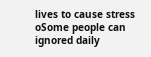lives to cause stress
oSome people can ignored daily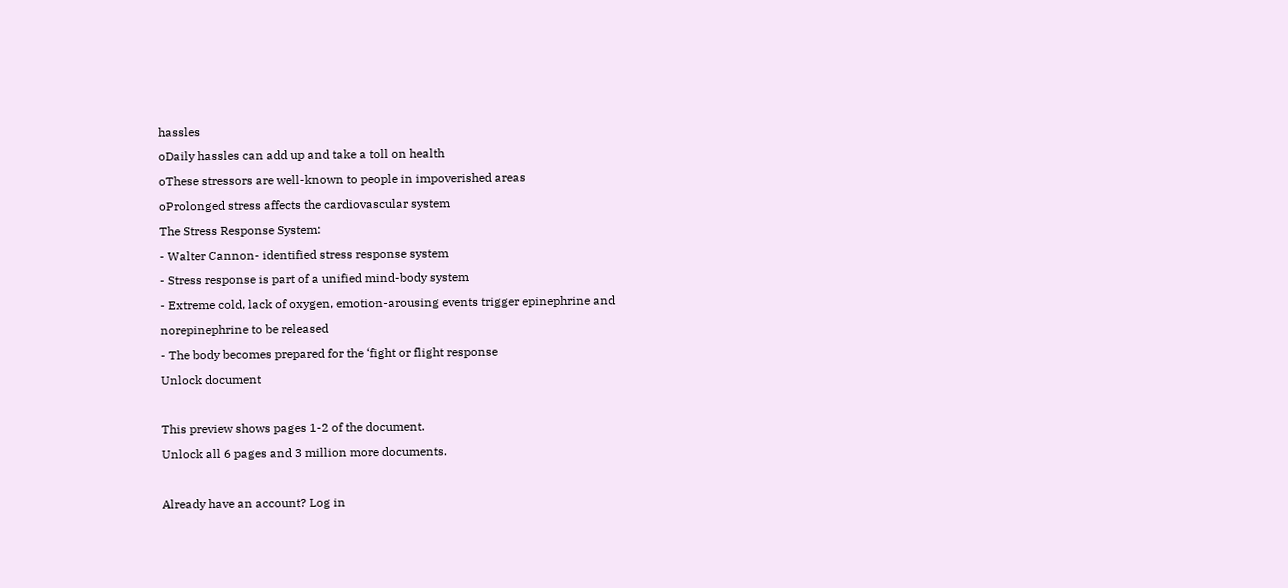hassles
oDaily hassles can add up and take a toll on health
oThese stressors are well-known to people in impoverished areas
oProlonged stress affects the cardiovascular system
The Stress Response System:
- Walter Cannon- identified stress response system
- Stress response is part of a unified mind-body system
- Extreme cold, lack of oxygen, emotion-arousing events trigger epinephrine and
norepinephrine to be released
- The body becomes prepared for the ‘fight or flight response
Unlock document

This preview shows pages 1-2 of the document.
Unlock all 6 pages and 3 million more documents.

Already have an account? Log in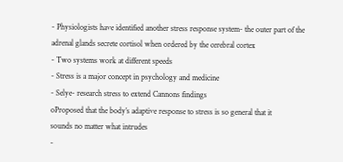- Physiologists have identified another stress response system- the outer part of the
adrenal glands secrete cortisol when ordered by the cerebral cortex
- Two systems work at different speeds
- Stress is a major concept in psychology and medicine
- Selye- research stress to extend Cannons findings
oProposed that the body’s adaptive response to stress is so general that it
sounds no matter what intrudes
-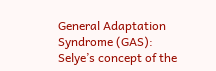General Adaptation Syndrome (GAS): Selye’s concept of the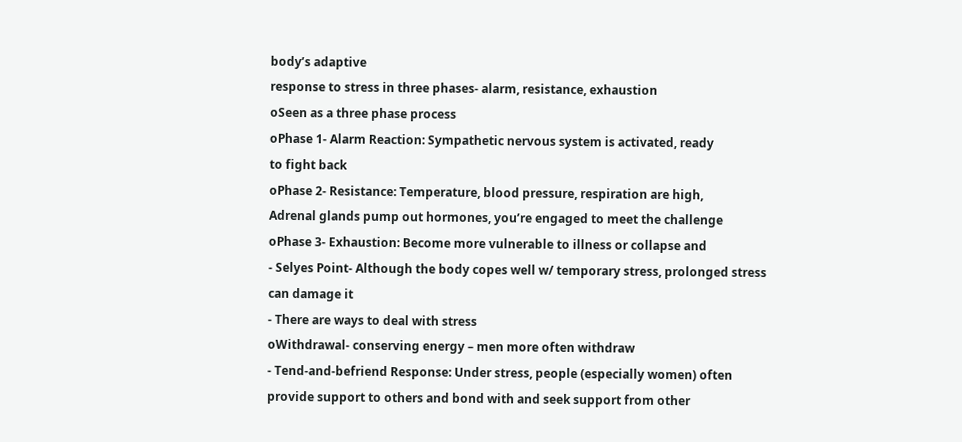body’s adaptive
response to stress in three phases- alarm, resistance, exhaustion
oSeen as a three phase process
oPhase 1- Alarm Reaction: Sympathetic nervous system is activated, ready
to fight back
oPhase 2- Resistance: Temperature, blood pressure, respiration are high,
Adrenal glands pump out hormones, you’re engaged to meet the challenge
oPhase 3- Exhaustion: Become more vulnerable to illness or collapse and
- Selyes Point- Although the body copes well w/ temporary stress, prolonged stress
can damage it
- There are ways to deal with stress
oWithdrawal- conserving energy – men more often withdraw
- Tend-and-befriend Response: Under stress, people (especially women) often
provide support to others and bond with and seek support from other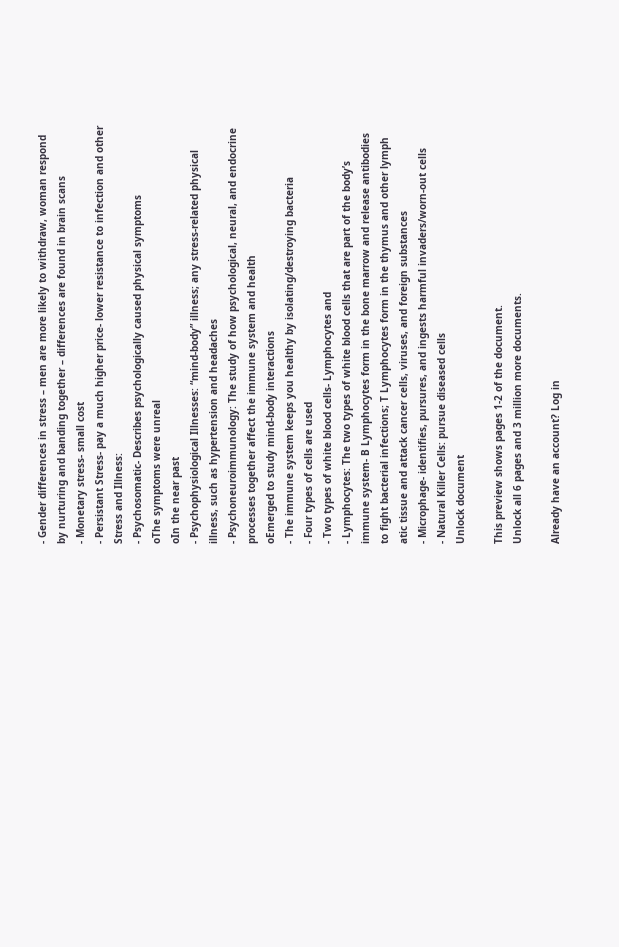- Gender differences in stress – men are more likely to withdraw, woman respond
by nurturing and banding together – differences are found in brain scans
- Monetary stress- small cost
- Persistant Stress- pay a much higher price- lower resistance to infection and other
Stress and Illness:
- Psychosomatic- Describes psychologically caused physical symptoms
oThe symptoms were unreal
oIn the near past
- Psychophysiological Illnesses: “mind-body” illness; any stress-related physical
illness, such as hypertension and headaches
- Psychoneuroimmunology: The study of how psychological, neural, and endocrine
processes together affect the immune system and health
oEmerged to study mind-body interactions
- The immune system keeps you healthy by isolating/destroying bacteria
- Four types of cells are used
- Two types of white blood cells- Lymphocytes and
- Lymphocytes: The two types of white blood cells that are part of the body’s
immune system- B Lymphocytes form in the bone marrow and release antibodies
to fight bacterial infections; T Lymphocytes form in the thymus and other lymph
atic tissue and attack cancer cells, viruses, and foreign substances
- Microphage- identifies, pursures, and ingests harmful invaders/worn-out cells
- Natural Killer Cells: pursue diseased cells
Unlock document

This preview shows pages 1-2 of the document.
Unlock all 6 pages and 3 million more documents.

Already have an account? Log in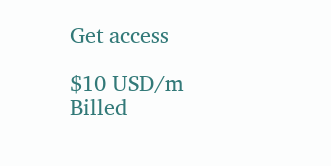Get access

$10 USD/m
Billed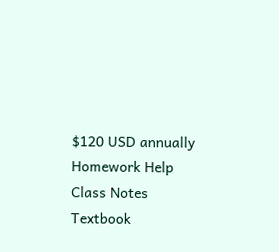$120 USD annually
Homework Help
Class Notes
Textbook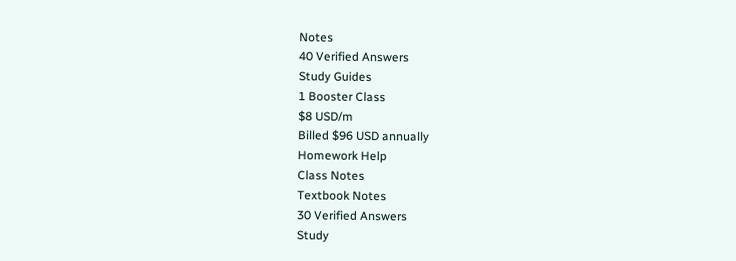Notes
40 Verified Answers
Study Guides
1 Booster Class
$8 USD/m
Billed $96 USD annually
Homework Help
Class Notes
Textbook Notes
30 Verified Answers
Study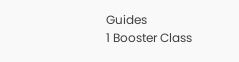Guides
1 Booster Class